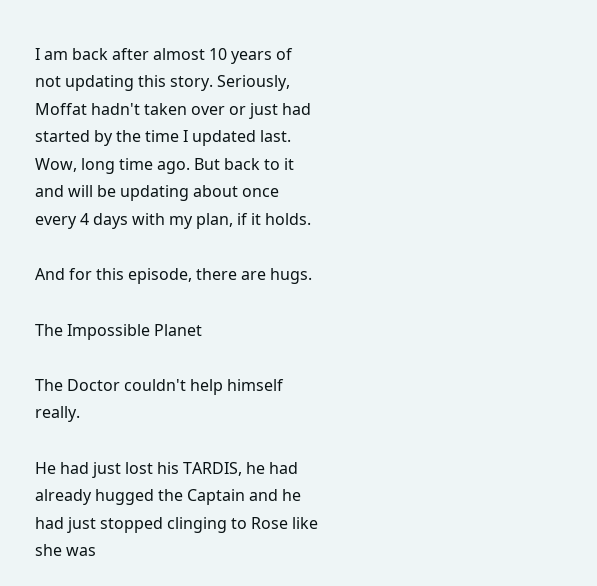I am back after almost 10 years of not updating this story. Seriously, Moffat hadn't taken over or just had started by the time I updated last. Wow, long time ago. But back to it and will be updating about once every 4 days with my plan, if it holds.

And for this episode, there are hugs.

The Impossible Planet

The Doctor couldn't help himself really.

He had just lost his TARDIS, he had already hugged the Captain and he had just stopped clinging to Rose like she was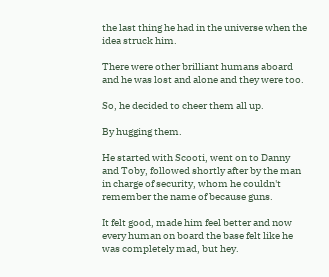the last thing he had in the universe when the idea struck him.

There were other brilliant humans aboard and he was lost and alone and they were too.

So, he decided to cheer them all up.

By hugging them.

He started with Scooti, went on to Danny and Toby, followed shortly after by the man in charge of security, whom he couldn't remember the name of because guns.

It felt good, made him feel better and now every human on board the base felt like he was completely mad, but hey.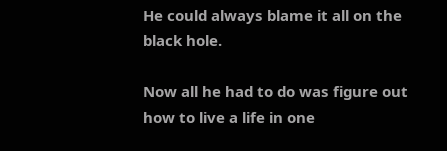He could always blame it all on the black hole.

Now all he had to do was figure out how to live a life in one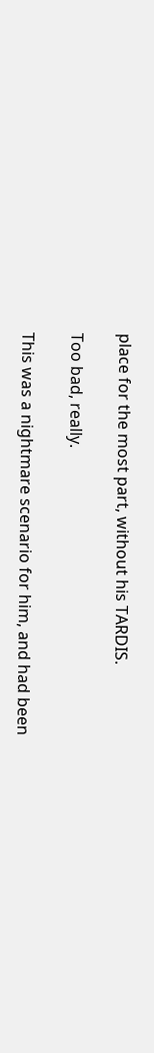place for the most part, without his TARDIS.

Too bad, really.

This was a nightmare scenario for him, and had been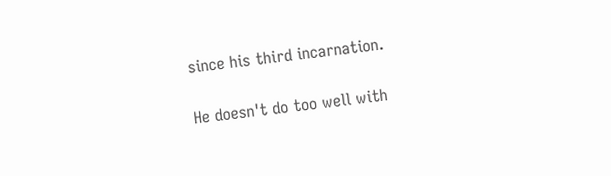since his third incarnation.

He doesn't do too well with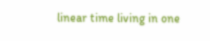linear time living in one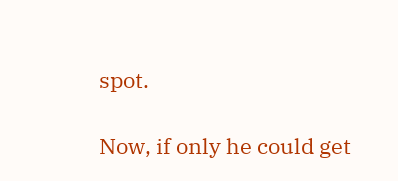spot.

Now, if only he could get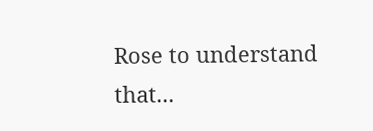Rose to understand that...